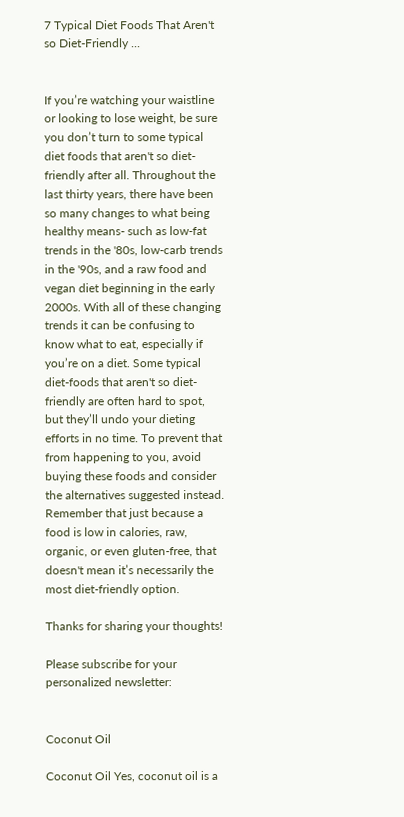7 Typical Diet Foods That Aren't so Diet-Friendly ...


If you’re watching your waistline or looking to lose weight, be sure you don’t turn to some typical diet foods that aren't so diet-friendly after all. Throughout the last thirty years, there have been so many changes to what being healthy means- such as low-fat trends in the '80s, low-carb trends in the '90s, and a raw food and vegan diet beginning in the early 2000s. With all of these changing trends it can be confusing to know what to eat, especially if you’re on a diet. Some typical diet-foods that aren't so diet-friendly are often hard to spot, but they’ll undo your dieting efforts in no time. To prevent that from happening to you, avoid buying these foods and consider the alternatives suggested instead. Remember that just because a food is low in calories, raw, organic, or even gluten-free, that doesn't mean it’s necessarily the most diet-friendly option.

Thanks for sharing your thoughts!

Please subscribe for your personalized newsletter:


Coconut Oil

Coconut Oil Yes, coconut oil is a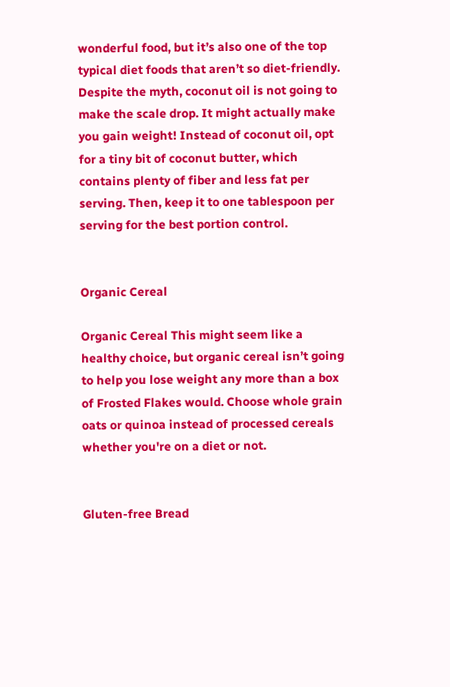wonderful food, but it’s also one of the top typical diet foods that aren’t so diet-friendly. Despite the myth, coconut oil is not going to make the scale drop. It might actually make you gain weight! Instead of coconut oil, opt for a tiny bit of coconut butter, which contains plenty of fiber and less fat per serving. Then, keep it to one tablespoon per serving for the best portion control.


Organic Cereal

Organic Cereal This might seem like a healthy choice, but organic cereal isn’t going to help you lose weight any more than a box of Frosted Flakes would. Choose whole grain oats or quinoa instead of processed cereals whether you're on a diet or not.


Gluten-free Bread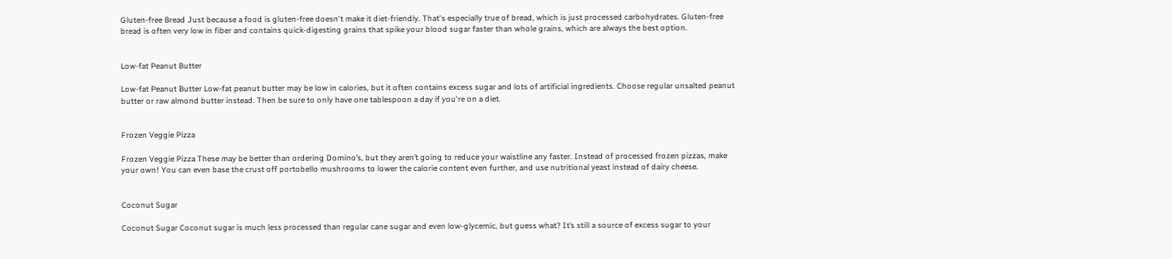Gluten-free Bread Just because a food is gluten-free doesn't make it diet-friendly. That's especially true of bread, which is just processed carbohydrates. Gluten-free bread is often very low in fiber and contains quick-digesting grains that spike your blood sugar faster than whole grains, which are always the best option.


Low-fat Peanut Butter

Low-fat Peanut Butter Low-fat peanut butter may be low in calories, but it often contains excess sugar and lots of artificial ingredients. Choose regular unsalted peanut butter or raw almond butter instead. Then be sure to only have one tablespoon a day if you're on a diet.


Frozen Veggie Pizza

Frozen Veggie Pizza These may be better than ordering Domino’s, but they aren’t going to reduce your waistline any faster. Instead of processed frozen pizzas, make your own! You can even base the crust off portobello mushrooms to lower the calorie content even further, and use nutritional yeast instead of dairy cheese.


Coconut Sugar

Coconut Sugar Coconut sugar is much less processed than regular cane sugar and even low-glycemic, but guess what? It’s still a source of excess sugar to your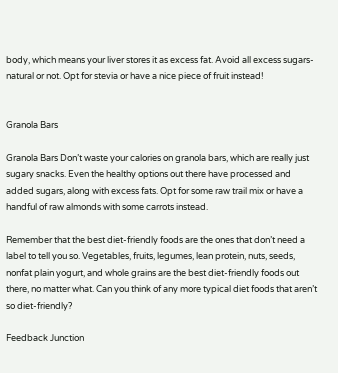body, which means your liver stores it as excess fat. Avoid all excess sugars- natural or not. Opt for stevia or have a nice piece of fruit instead!


Granola Bars

Granola Bars Don’t waste your calories on granola bars, which are really just sugary snacks. Even the healthy options out there have processed and added sugars, along with excess fats. Opt for some raw trail mix or have a handful of raw almonds with some carrots instead.

Remember that the best diet-friendly foods are the ones that don’t need a label to tell you so. Vegetables, fruits, legumes, lean protein, nuts, seeds, nonfat plain yogurt, and whole grains are the best diet-friendly foods out there, no matter what. Can you think of any more typical diet foods that aren’t so diet-friendly?

Feedback Junction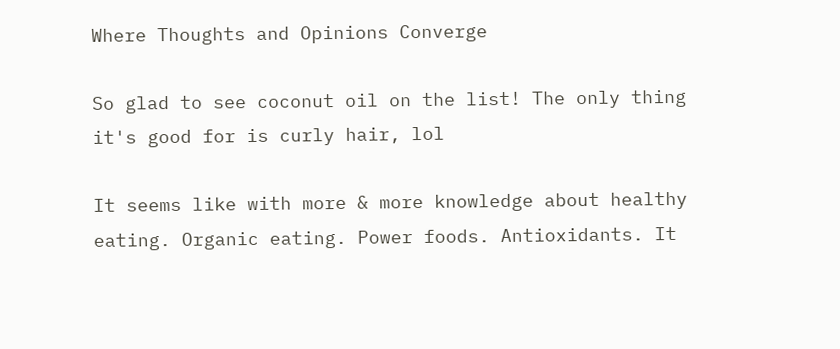Where Thoughts and Opinions Converge

So glad to see coconut oil on the list! The only thing it's good for is curly hair, lol

It seems like with more & more knowledge about healthy eating. Organic eating. Power foods. Antioxidants. It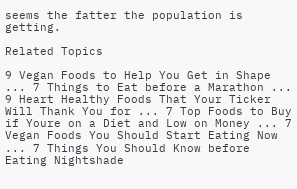seems the fatter the population is getting.

Related Topics

9 Vegan Foods to Help You Get in Shape ... 7 Things to Eat before a Marathon ... 9 Heart Healthy Foods That Your Ticker Will Thank You for ... 7 Top Foods to Buy if Youre on a Diet and Low on Money ... 7 Vegan Foods You Should Start Eating Now ... 7 Things You Should Know before Eating Nightshade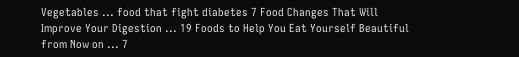Vegetables ... food that fight diabetes 7 Food Changes That Will Improve Your Digestion ... 19 Foods to Help You Eat Yourself Beautiful from Now on ... 7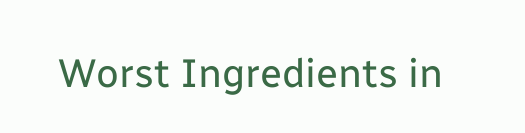Worst Ingredients in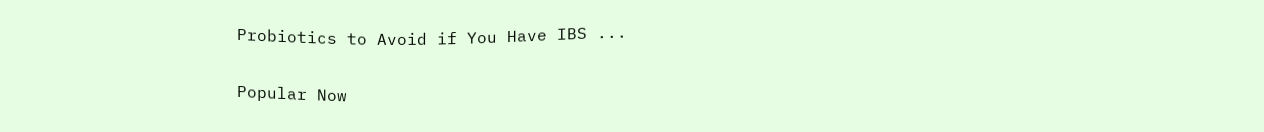Probiotics to Avoid if You Have IBS ...

Popular Now